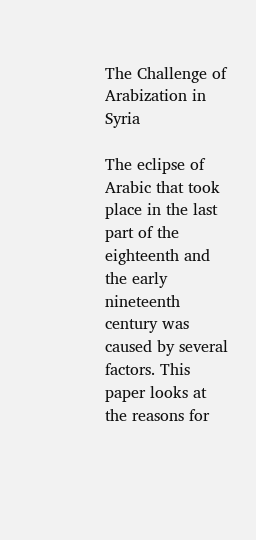The Challenge of Arabization in Syria

The eclipse of Arabic that took place in the last part of the eighteenth and the early nineteenth century was caused by several factors. This paper looks at the reasons for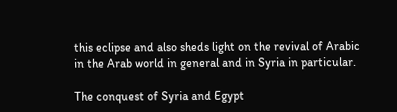this eclipse and also sheds light on the revival of Arabic in the Arab world in general and in Syria in particular.

The conquest of Syria and Egypt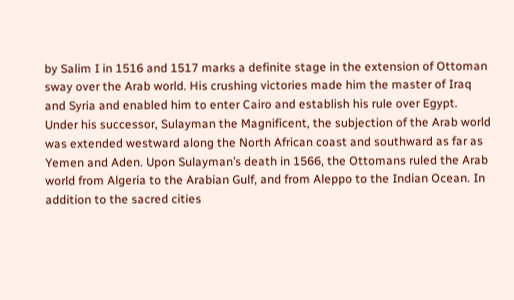by Salim I in 1516 and 1517 marks a definite stage in the extension of Ottoman sway over the Arab world. His crushing victories made him the master of Iraq and Syria and enabled him to enter Cairo and establish his rule over Egypt. Under his successor, Sulayman the Magnificent, the subjection of the Arab world was extended westward along the North African coast and southward as far as Yemen and Aden. Upon Sulayman’s death in 1566, the Ottomans ruled the Arab world from Algeria to the Arabian Gulf, and from Aleppo to the Indian Ocean. In addition to the sacred cities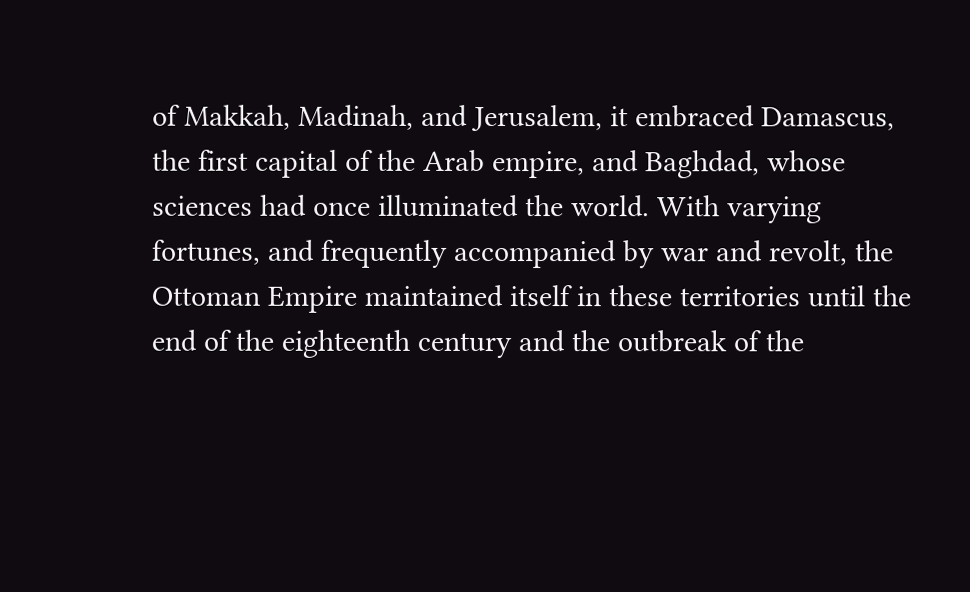of Makkah, Madinah, and Jerusalem, it embraced Damascus, the first capital of the Arab empire, and Baghdad, whose sciences had once illuminated the world. With varying fortunes, and frequently accompanied by war and revolt, the Ottoman Empire maintained itself in these territories until the end of the eighteenth century and the outbreak of the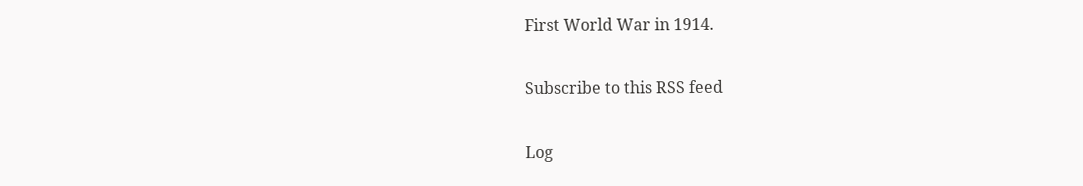First World War in 1914.

Subscribe to this RSS feed

Log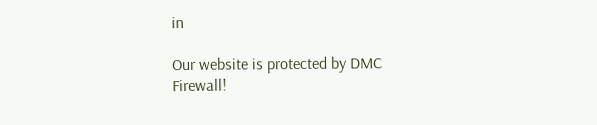in

Our website is protected by DMC Firewall!